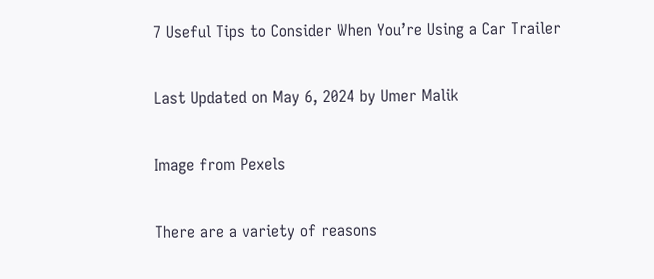7 Useful Tips to Consider When You’re Using a Car Trailer

Last Updated on May 6, 2024 by Umer Malik

Image from Pexels

There are a variety of reasons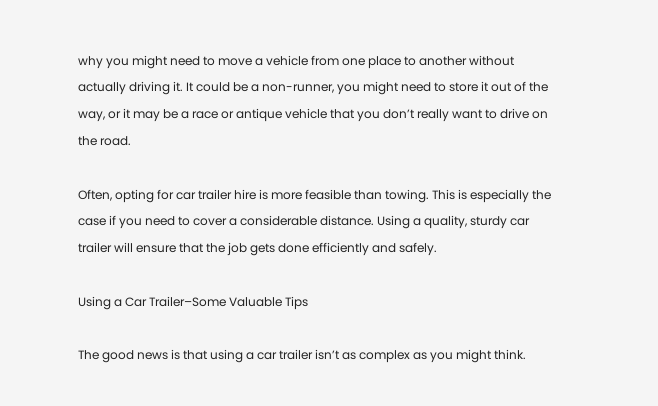why you might need to move a vehicle from one place to another without actually driving it. It could be a non-runner, you might need to store it out of the way, or it may be a race or antique vehicle that you don’t really want to drive on the road.

Often, opting for car trailer hire is more feasible than towing. This is especially the case if you need to cover a considerable distance. Using a quality, sturdy car trailer will ensure that the job gets done efficiently and safely.

Using a Car Trailer–Some Valuable Tips

The good news is that using a car trailer isn’t as complex as you might think.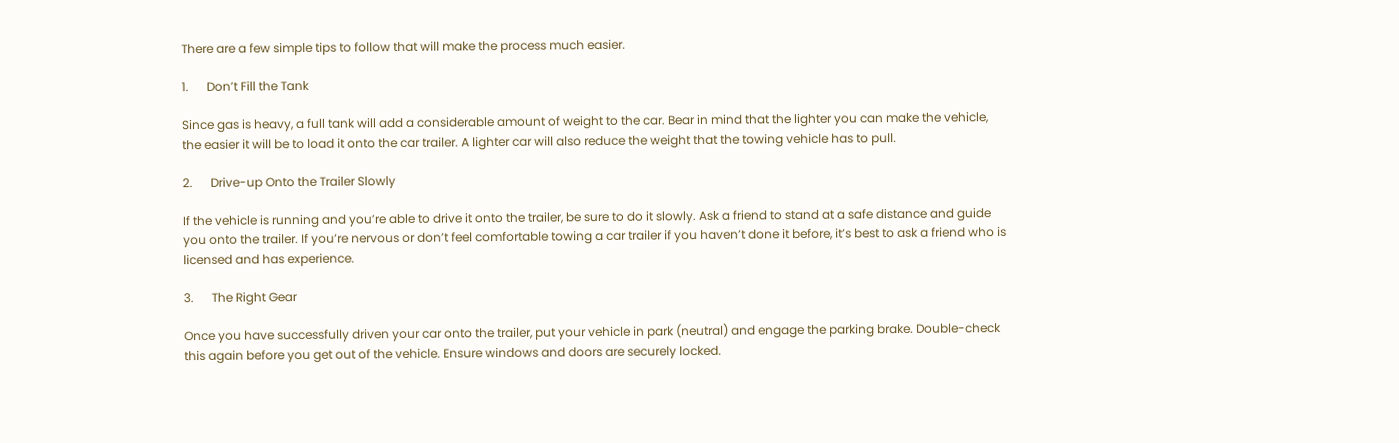There are a few simple tips to follow that will make the process much easier.

1.      Don’t Fill the Tank

Since gas is heavy, a full tank will add a considerable amount of weight to the car. Bear in mind that the lighter you can make the vehicle, the easier it will be to load it onto the car trailer. A lighter car will also reduce the weight that the towing vehicle has to pull.

2.      Drive-up Onto the Trailer Slowly

If the vehicle is running and you’re able to drive it onto the trailer, be sure to do it slowly. Ask a friend to stand at a safe distance and guide you onto the trailer. If you’re nervous or don’t feel comfortable towing a car trailer if you haven’t done it before, it’s best to ask a friend who is licensed and has experience.

3.      The Right Gear

Once you have successfully driven your car onto the trailer, put your vehicle in park (neutral) and engage the parking brake. Double-check this again before you get out of the vehicle. Ensure windows and doors are securely locked.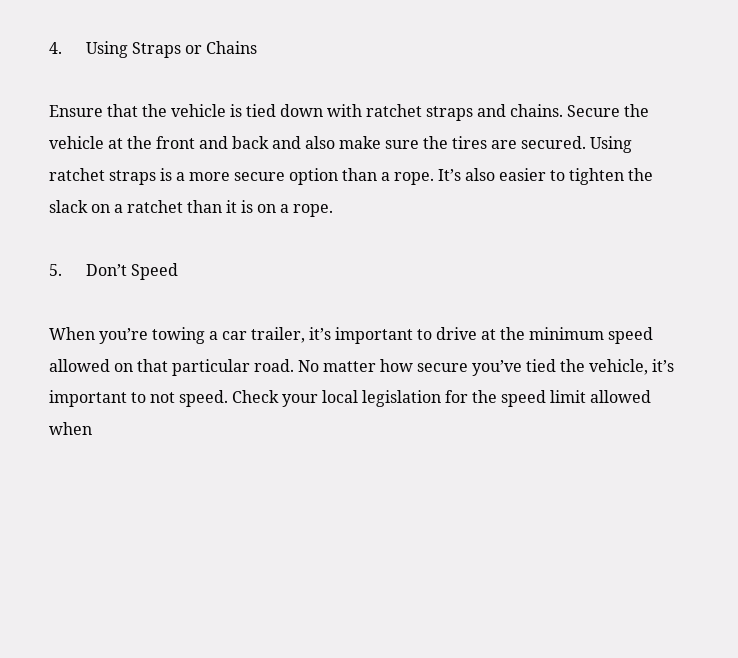4.      Using Straps or Chains

Ensure that the vehicle is tied down with ratchet straps and chains. Secure the vehicle at the front and back and also make sure the tires are secured. Using ratchet straps is a more secure option than a rope. It’s also easier to tighten the slack on a ratchet than it is on a rope.

5.      Don’t Speed

When you’re towing a car trailer, it’s important to drive at the minimum speed allowed on that particular road. No matter how secure you’ve tied the vehicle, it’s important to not speed. Check your local legislation for the speed limit allowed when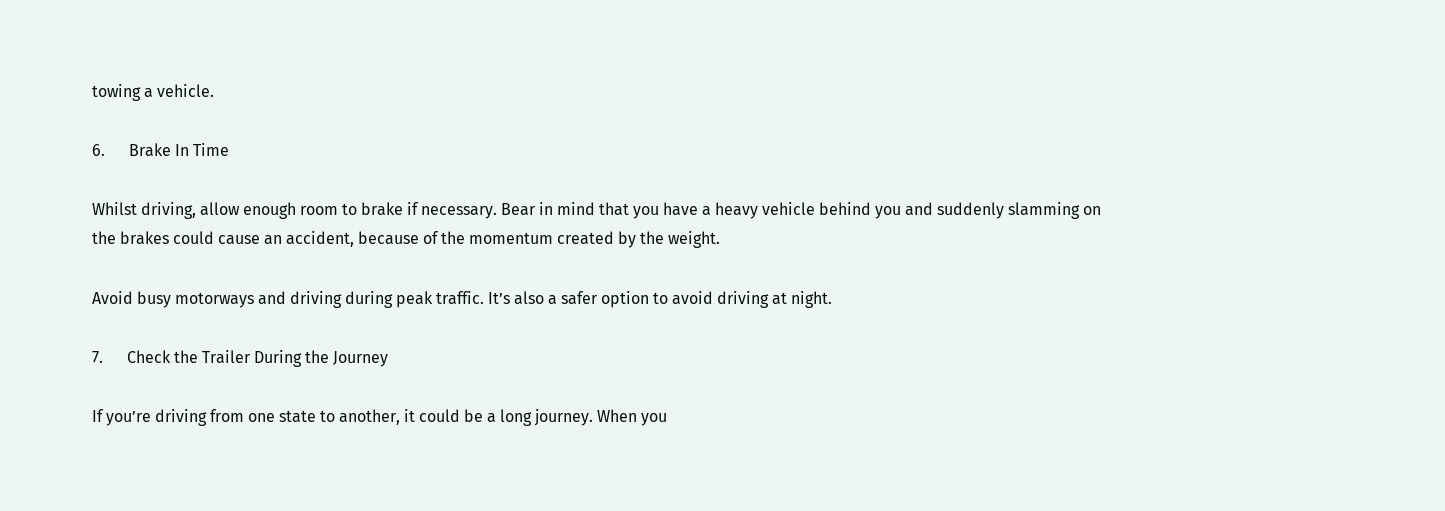towing a vehicle.

6.      Brake In Time

Whilst driving, allow enough room to brake if necessary. Bear in mind that you have a heavy vehicle behind you and suddenly slamming on the brakes could cause an accident, because of the momentum created by the weight.

Avoid busy motorways and driving during peak traffic. It’s also a safer option to avoid driving at night.

7.      Check the Trailer During the Journey

If you’re driving from one state to another, it could be a long journey. When you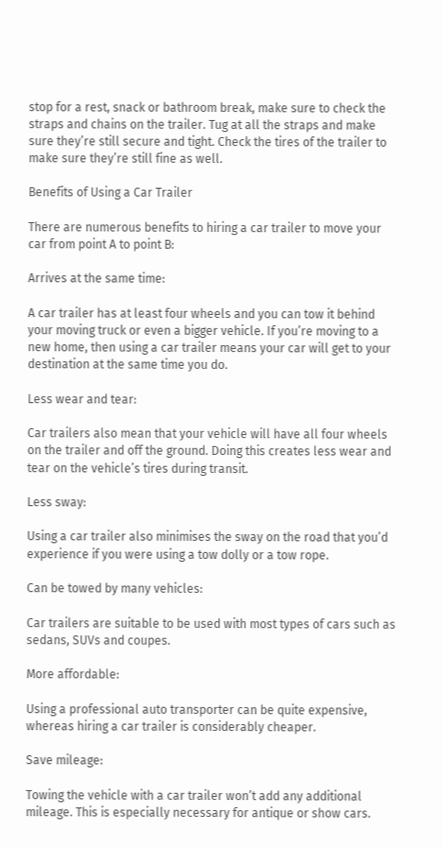stop for a rest, snack or bathroom break, make sure to check the straps and chains on the trailer. Tug at all the straps and make sure they’re still secure and tight. Check the tires of the trailer to make sure they’re still fine as well.

Benefits of Using a Car Trailer

There are numerous benefits to hiring a car trailer to move your car from point A to point B:

Arrives at the same time:

A car trailer has at least four wheels and you can tow it behind your moving truck or even a bigger vehicle. If you’re moving to a new home, then using a car trailer means your car will get to your destination at the same time you do.

Less wear and tear:

Car trailers also mean that your vehicle will have all four wheels on the trailer and off the ground. Doing this creates less wear and tear on the vehicle’s tires during transit.

Less sway:

Using a car trailer also minimises the sway on the road that you’d experience if you were using a tow dolly or a tow rope.

Can be towed by many vehicles:

Car trailers are suitable to be used with most types of cars such as sedans, SUVs and coupes.

More affordable:

Using a professional auto transporter can be quite expensive, whereas hiring a car trailer is considerably cheaper.

Save mileage:

Towing the vehicle with a car trailer won’t add any additional mileage. This is especially necessary for antique or show cars.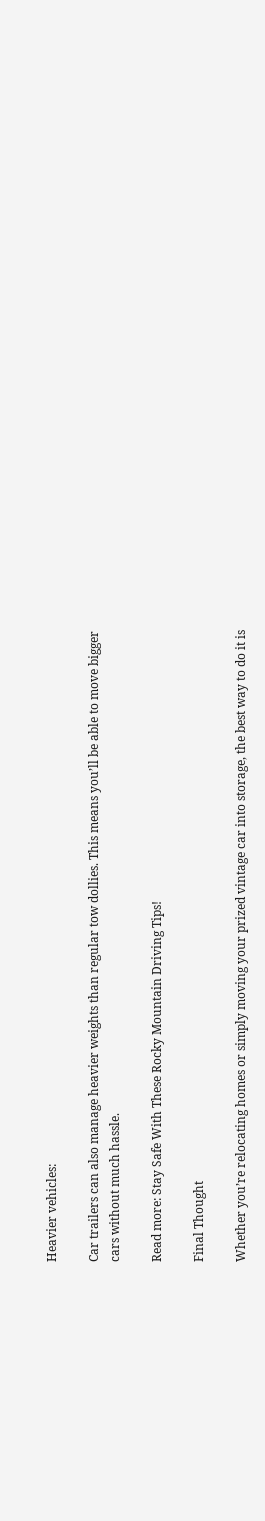Heavier vehicles:

Car trailers can also manage heavier weights than regular tow dollies. This means you’ll be able to move bigger cars without much hassle.

Read more: Stay Safe With These Rocky Mountain Driving Tips!

Final Thought

Whether you’re relocating homes or simply moving your prized vintage car into storage, the best way to do it is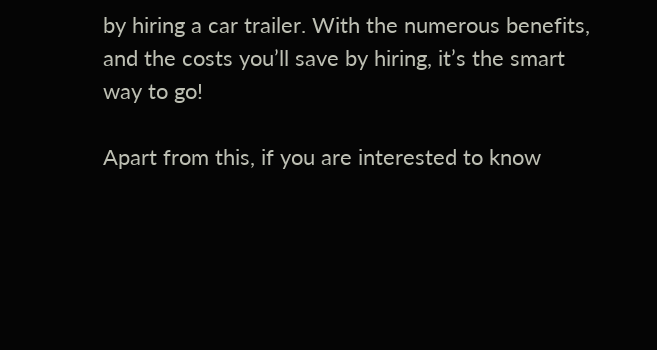by hiring a car trailer. With the numerous benefits, and the costs you’ll save by hiring, it’s the smart way to go!

Apart from this, if you are interested to know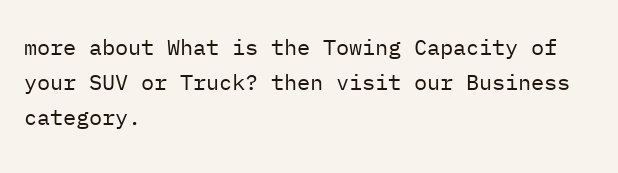more about What is the Towing Capacity of your SUV or Truck? then visit our Business category.